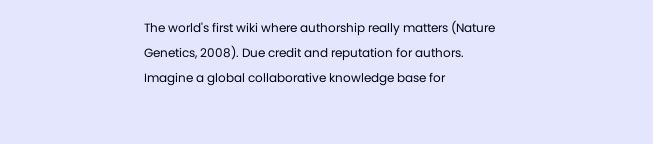The world's first wiki where authorship really matters (Nature Genetics, 2008). Due credit and reputation for authors. Imagine a global collaborative knowledge base for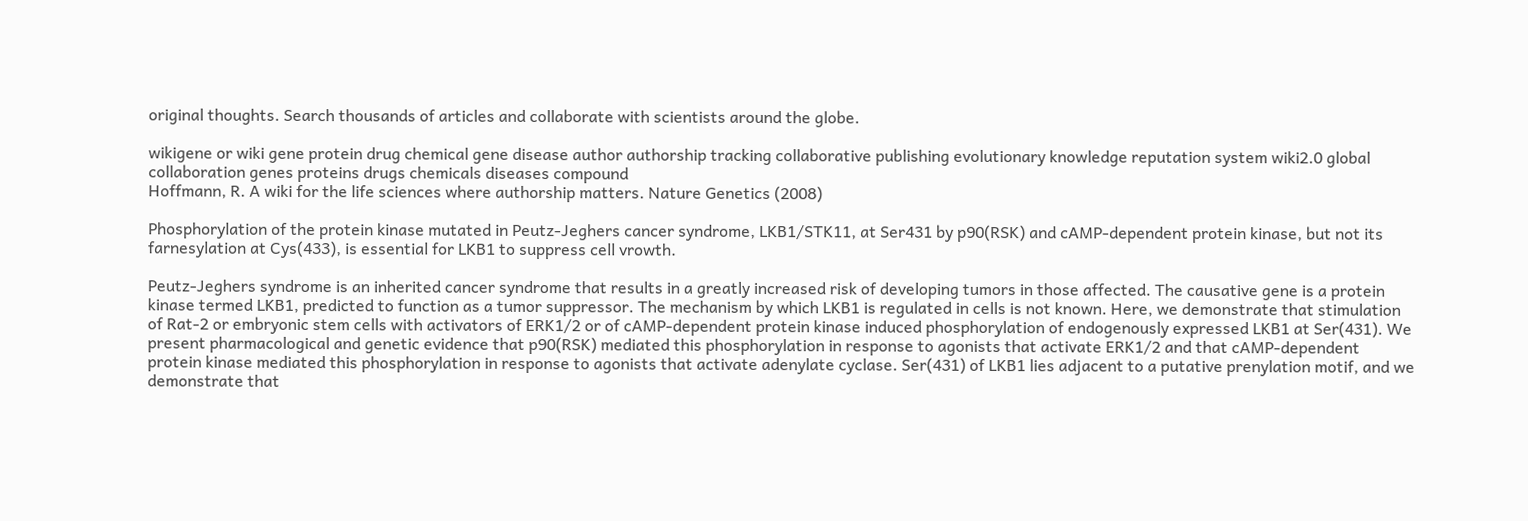original thoughts. Search thousands of articles and collaborate with scientists around the globe.

wikigene or wiki gene protein drug chemical gene disease author authorship tracking collaborative publishing evolutionary knowledge reputation system wiki2.0 global collaboration genes proteins drugs chemicals diseases compound
Hoffmann, R. A wiki for the life sciences where authorship matters. Nature Genetics (2008)

Phosphorylation of the protein kinase mutated in Peutz-Jeghers cancer syndrome, LKB1/STK11, at Ser431 by p90(RSK) and cAMP-dependent protein kinase, but not its farnesylation at Cys(433), is essential for LKB1 to suppress cell vrowth.

Peutz-Jeghers syndrome is an inherited cancer syndrome that results in a greatly increased risk of developing tumors in those affected. The causative gene is a protein kinase termed LKB1, predicted to function as a tumor suppressor. The mechanism by which LKB1 is regulated in cells is not known. Here, we demonstrate that stimulation of Rat-2 or embryonic stem cells with activators of ERK1/2 or of cAMP-dependent protein kinase induced phosphorylation of endogenously expressed LKB1 at Ser(431). We present pharmacological and genetic evidence that p90(RSK) mediated this phosphorylation in response to agonists that activate ERK1/2 and that cAMP-dependent protein kinase mediated this phosphorylation in response to agonists that activate adenylate cyclase. Ser(431) of LKB1 lies adjacent to a putative prenylation motif, and we demonstrate that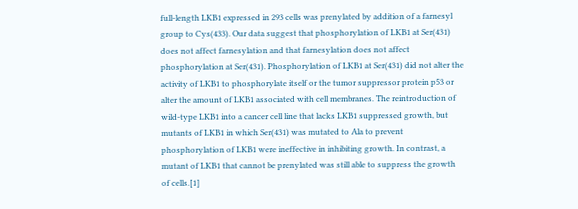full-length LKB1 expressed in 293 cells was prenylated by addition of a farnesyl group to Cys(433). Our data suggest that phosphorylation of LKB1 at Ser(431) does not affect farnesylation and that farnesylation does not affect phosphorylation at Ser(431). Phosphorylation of LKB1 at Ser(431) did not alter the activity of LKB1 to phosphorylate itself or the tumor suppressor protein p53 or alter the amount of LKB1 associated with cell membranes. The reintroduction of wild-type LKB1 into a cancer cell line that lacks LKB1 suppressed growth, but mutants of LKB1 in which Ser(431) was mutated to Ala to prevent phosphorylation of LKB1 were ineffective in inhibiting growth. In contrast, a mutant of LKB1 that cannot be prenylated was still able to suppress the growth of cells.[1]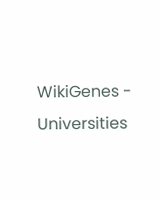WikiGenes - Universities